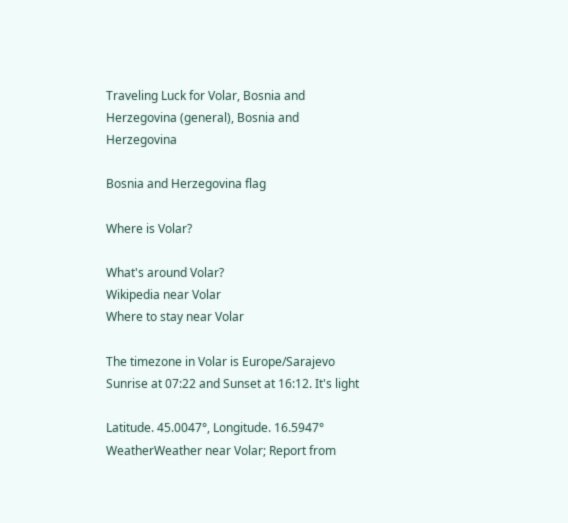Traveling Luck for Volar, Bosnia and Herzegovina (general), Bosnia and Herzegovina

Bosnia and Herzegovina flag

Where is Volar?

What's around Volar?
Wikipedia near Volar
Where to stay near Volar

The timezone in Volar is Europe/Sarajevo
Sunrise at 07:22 and Sunset at 16:12. It's light

Latitude. 45.0047°, Longitude. 16.5947°
WeatherWeather near Volar; Report from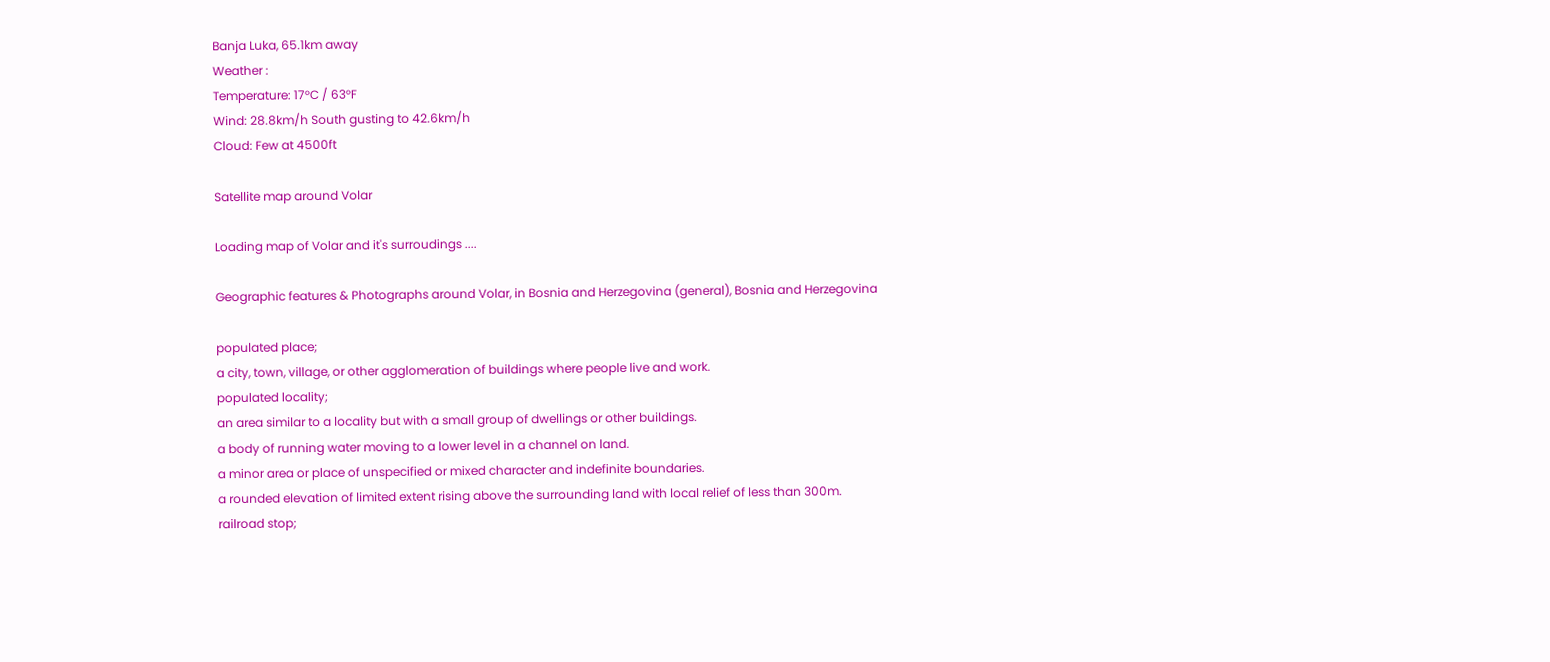Banja Luka, 65.1km away
Weather :
Temperature: 17°C / 63°F
Wind: 28.8km/h South gusting to 42.6km/h
Cloud: Few at 4500ft

Satellite map around Volar

Loading map of Volar and it's surroudings ....

Geographic features & Photographs around Volar, in Bosnia and Herzegovina (general), Bosnia and Herzegovina

populated place;
a city, town, village, or other agglomeration of buildings where people live and work.
populated locality;
an area similar to a locality but with a small group of dwellings or other buildings.
a body of running water moving to a lower level in a channel on land.
a minor area or place of unspecified or mixed character and indefinite boundaries.
a rounded elevation of limited extent rising above the surrounding land with local relief of less than 300m.
railroad stop;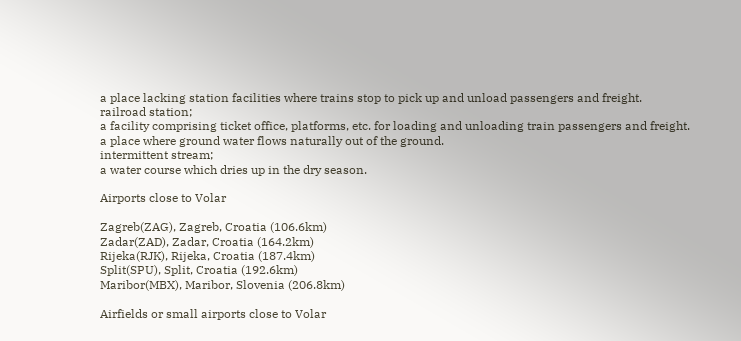a place lacking station facilities where trains stop to pick up and unload passengers and freight.
railroad station;
a facility comprising ticket office, platforms, etc. for loading and unloading train passengers and freight.
a place where ground water flows naturally out of the ground.
intermittent stream;
a water course which dries up in the dry season.

Airports close to Volar

Zagreb(ZAG), Zagreb, Croatia (106.6km)
Zadar(ZAD), Zadar, Croatia (164.2km)
Rijeka(RJK), Rijeka, Croatia (187.4km)
Split(SPU), Split, Croatia (192.6km)
Maribor(MBX), Maribor, Slovenia (206.8km)

Airfields or small airports close to Volar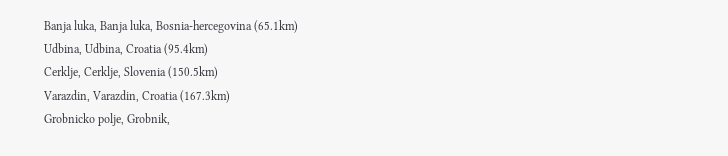Banja luka, Banja luka, Bosnia-hercegovina (65.1km)
Udbina, Udbina, Croatia (95.4km)
Cerklje, Cerklje, Slovenia (150.5km)
Varazdin, Varazdin, Croatia (167.3km)
Grobnicko polje, Grobnik,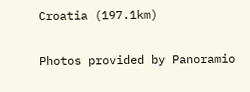Croatia (197.1km)

Photos provided by Panoramio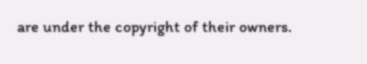are under the copyright of their owners.